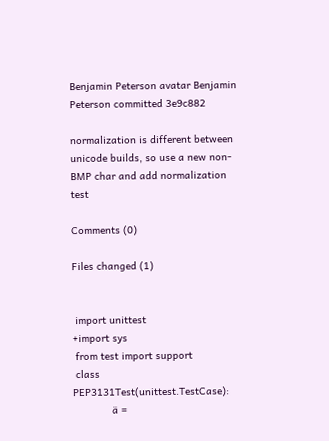Benjamin Peterson avatar Benjamin Peterson committed 3e9c882

normalization is different between unicode builds, so use a new non-BMP char and add normalization test

Comments (0)

Files changed (1)


 import unittest
+import sys
 from test import support
 class PEP3131Test(unittest.TestCase):
             ä =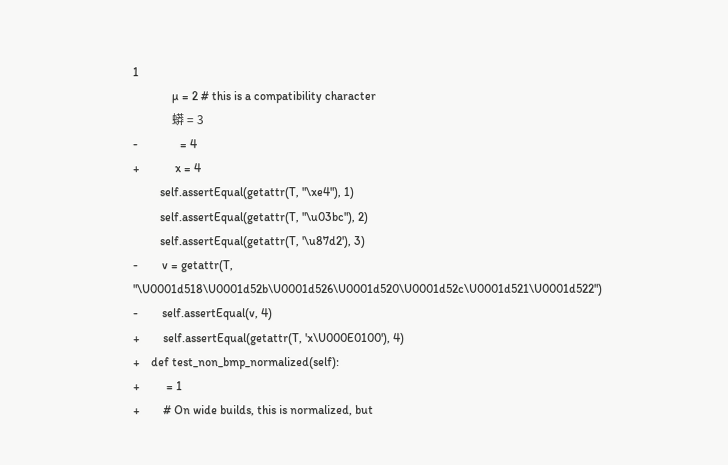1
             µ = 2 # this is a compatibility character
             蟒 = 3
-              = 4
+            x = 4
         self.assertEqual(getattr(T, "\xe4"), 1)
         self.assertEqual(getattr(T, "\u03bc"), 2)
         self.assertEqual(getattr(T, '\u87d2'), 3)
-        v = getattr(T, "\U0001d518\U0001d52b\U0001d526\U0001d520\U0001d52c\U0001d521\U0001d522")
-        self.assertEqual(v, 4)
+        self.assertEqual(getattr(T, 'x\U000E0100'), 4)
+    def test_non_bmp_normalized(self):
+         = 1
+        # On wide builds, this is normalized, but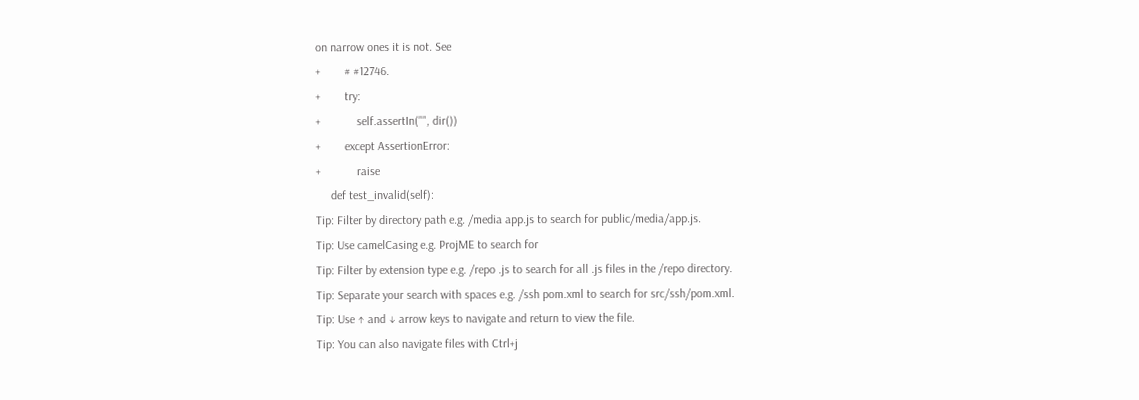on narrow ones it is not. See
+        # #12746.
+        try:
+            self.assertIn("", dir())
+        except AssertionError:
+            raise
     def test_invalid(self):
Tip: Filter by directory path e.g. /media app.js to search for public/media/app.js.
Tip: Use camelCasing e.g. ProjME to search for
Tip: Filter by extension type e.g. /repo .js to search for all .js files in the /repo directory.
Tip: Separate your search with spaces e.g. /ssh pom.xml to search for src/ssh/pom.xml.
Tip: Use ↑ and ↓ arrow keys to navigate and return to view the file.
Tip: You can also navigate files with Ctrl+j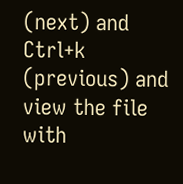(next) and Ctrl+k (previous) and view the file with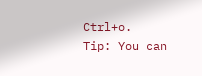Ctrl+o.
Tip: You can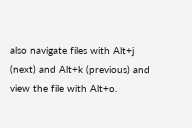also navigate files with Alt+j (next) and Alt+k (previous) and view the file with Alt+o.